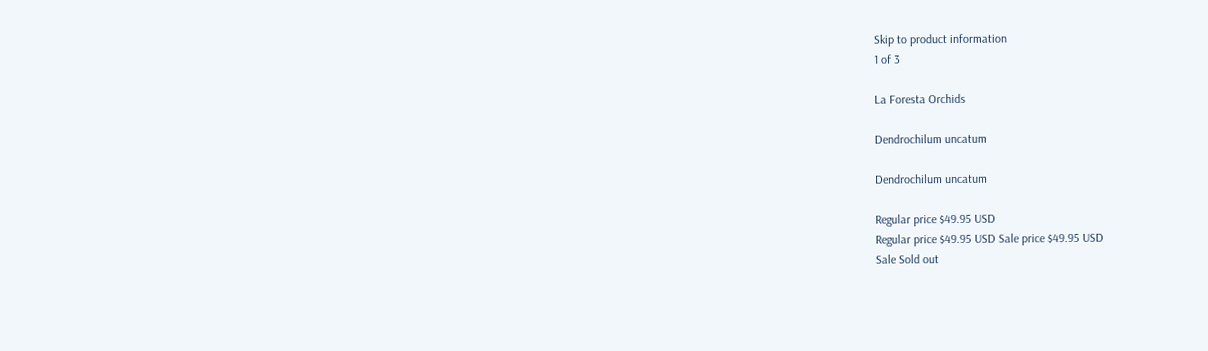Skip to product information
1 of 3

La Foresta Orchids

Dendrochilum uncatum

Dendrochilum uncatum

Regular price $49.95 USD
Regular price $49.95 USD Sale price $49.95 USD
Sale Sold out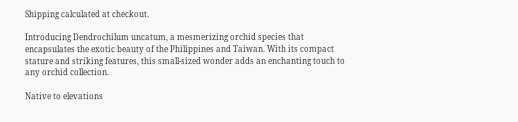Shipping calculated at checkout.

Introducing Dendrochilum uncatum, a mesmerizing orchid species that encapsulates the exotic beauty of the Philippines and Taiwan. With its compact stature and striking features, this small-sized wonder adds an enchanting touch to any orchid collection.

Native to elevations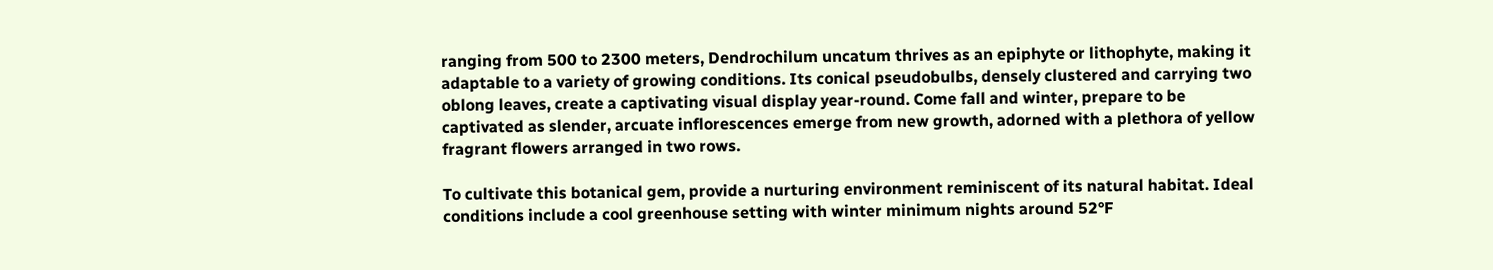ranging from 500 to 2300 meters, Dendrochilum uncatum thrives as an epiphyte or lithophyte, making it adaptable to a variety of growing conditions. Its conical pseudobulbs, densely clustered and carrying two oblong leaves, create a captivating visual display year-round. Come fall and winter, prepare to be captivated as slender, arcuate inflorescences emerge from new growth, adorned with a plethora of yellow fragrant flowers arranged in two rows.

To cultivate this botanical gem, provide a nurturing environment reminiscent of its natural habitat. Ideal conditions include a cool greenhouse setting with winter minimum nights around 52°F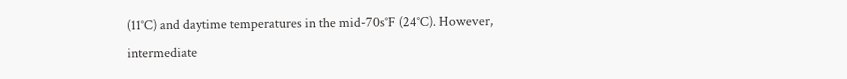(11°C) and daytime temperatures in the mid-70s°F (24°C). However, intermediate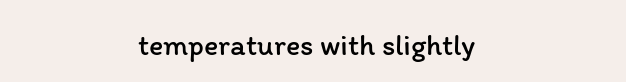temperatures with slightly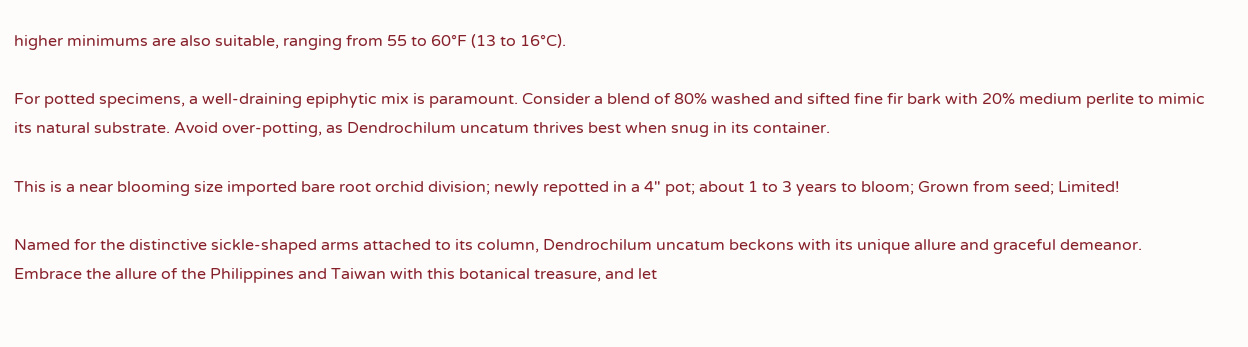higher minimums are also suitable, ranging from 55 to 60°F (13 to 16°C).

For potted specimens, a well-draining epiphytic mix is paramount. Consider a blend of 80% washed and sifted fine fir bark with 20% medium perlite to mimic its natural substrate. Avoid over-potting, as Dendrochilum uncatum thrives best when snug in its container.

This is a near blooming size imported bare root orchid division; newly repotted in a 4" pot; about 1 to 3 years to bloom; Grown from seed; Limited!

Named for the distinctive sickle-shaped arms attached to its column, Dendrochilum uncatum beckons with its unique allure and graceful demeanor. Embrace the allure of the Philippines and Taiwan with this botanical treasure, and let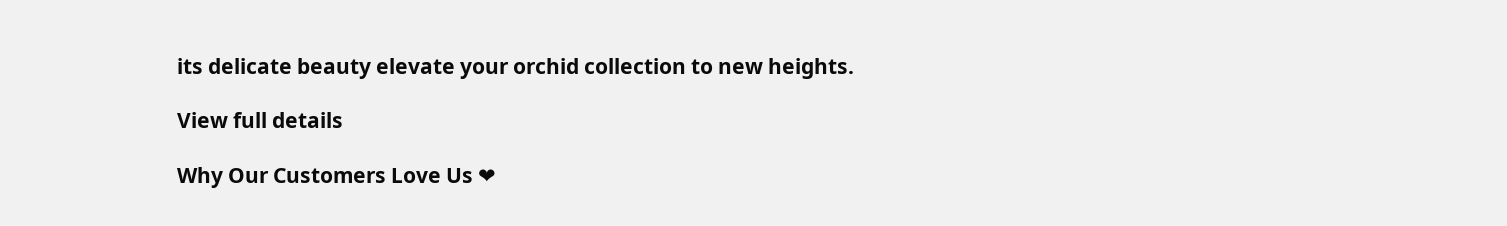its delicate beauty elevate your orchid collection to new heights.

View full details

Why Our Customers Love Us ❤